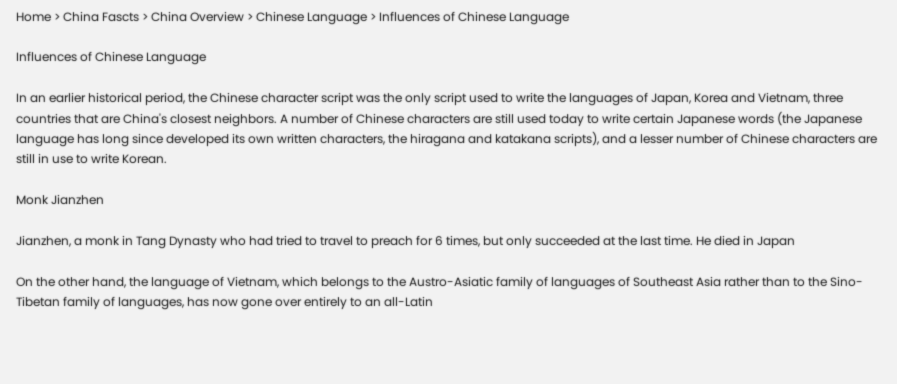Home > China Fascts > China Overview > Chinese Language > Influences of Chinese Language

Influences of Chinese Language

In an earlier historical period, the Chinese character script was the only script used to write the languages of Japan, Korea and Vietnam, three countries that are China's closest neighbors. A number of Chinese characters are still used today to write certain Japanese words (the Japanese language has long since developed its own written characters, the hiragana and katakana scripts), and a lesser number of Chinese characters are still in use to write Korean.

Monk Jianzhen

Jianzhen, a monk in Tang Dynasty who had tried to travel to preach for 6 times, but only succeeded at the last time. He died in Japan

On the other hand, the language of Vietnam, which belongs to the Austro-Asiatic family of languages of Southeast Asia rather than to the Sino-Tibetan family of languages, has now gone over entirely to an all-Latin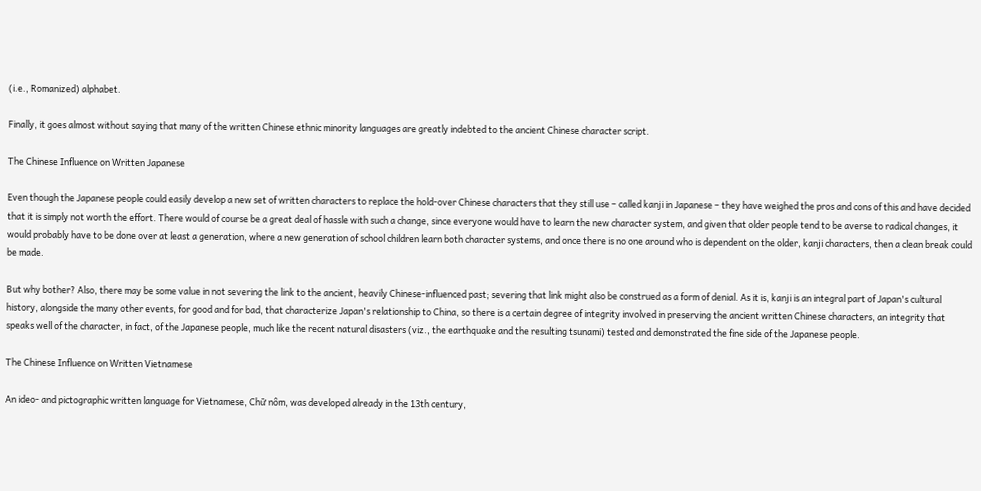(i.e., Romanized) alphabet.

Finally, it goes almost without saying that many of the written Chinese ethnic minority languages are greatly indebted to the ancient Chinese character script.

The Chinese Influence on Written Japanese

Even though the Japanese people could easily develop a new set of written characters to replace the hold-over Chinese characters that they still use – called kanji in Japanese – they have weighed the pros and cons of this and have decided that it is simply not worth the effort. There would of course be a great deal of hassle with such a change, since everyone would have to learn the new character system, and given that older people tend to be averse to radical changes, it would probably have to be done over at least a generation, where a new generation of school children learn both character systems, and once there is no one around who is dependent on the older, kanji characters, then a clean break could be made.

But why bother? Also, there may be some value in not severing the link to the ancient, heavily Chinese-influenced past; severing that link might also be construed as a form of denial. As it is, kanji is an integral part of Japan's cultural history, alongside the many other events, for good and for bad, that characterize Japan's relationship to China, so there is a certain degree of integrity involved in preserving the ancient written Chinese characters, an integrity that speaks well of the character, in fact, of the Japanese people, much like the recent natural disasters (viz., the earthquake and the resulting tsunami) tested and demonstrated the fine side of the Japanese people.

The Chinese Influence on Written Vietnamese

An ideo- and pictographic written language for Vietnamese, Chữ nôm, was developed already in the 13th century,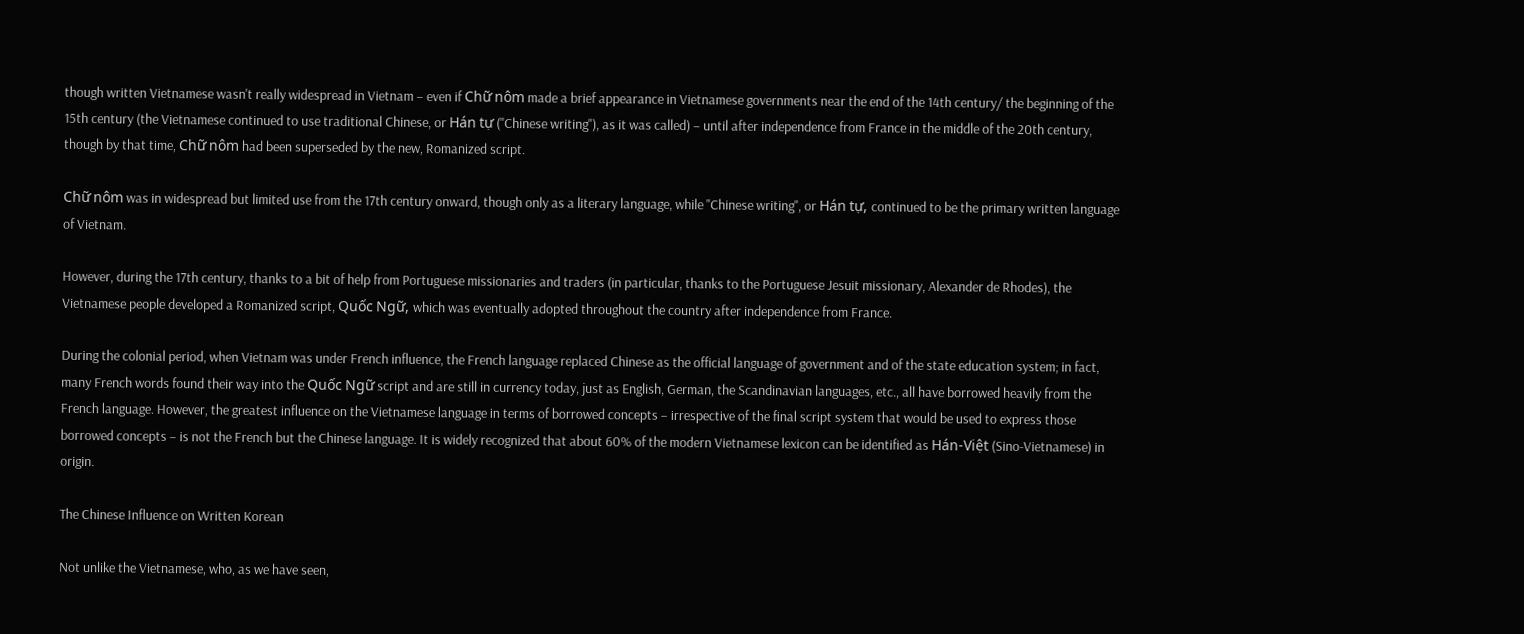though written Vietnamese wasn't really widespread in Vietnam – even if Chữ nôm made a brief appearance in Vietnamese governments near the end of the 14th century/ the beginning of the 15th century (the Vietnamese continued to use traditional Chinese, or Hán tự ("Chinese writing"), as it was called) – until after independence from France in the middle of the 20th century, though by that time, Chữ nôm had been superseded by the new, Romanized script.

Chữ nôm was in widespread but limited use from the 17th century onward, though only as a literary language, while "Chinese writing", or Hán tự, continued to be the primary written language of Vietnam.

However, during the 17th century, thanks to a bit of help from Portuguese missionaries and traders (in particular, thanks to the Portuguese Jesuit missionary, Alexander de Rhodes), the Vietnamese people developed a Romanized script, Quốc Ngữ, which was eventually adopted throughout the country after independence from France.

During the colonial period, when Vietnam was under French influence, the French language replaced Chinese as the official language of government and of the state education system; in fact, many French words found their way into the Quốc Ngữ script and are still in currency today, just as English, German, the Scandinavian languages, etc., all have borrowed heavily from the French language. However, the greatest influence on the Vietnamese language in terms of borrowed concepts – irrespective of the final script system that would be used to express those borrowed concepts – is not the French but the Chinese language. It is widely recognized that about 60% of the modern Vietnamese lexicon can be identified as Hán-Việt (Sino-Vietnamese) in origin.

The Chinese Influence on Written Korean

Not unlike the Vietnamese, who, as we have seen,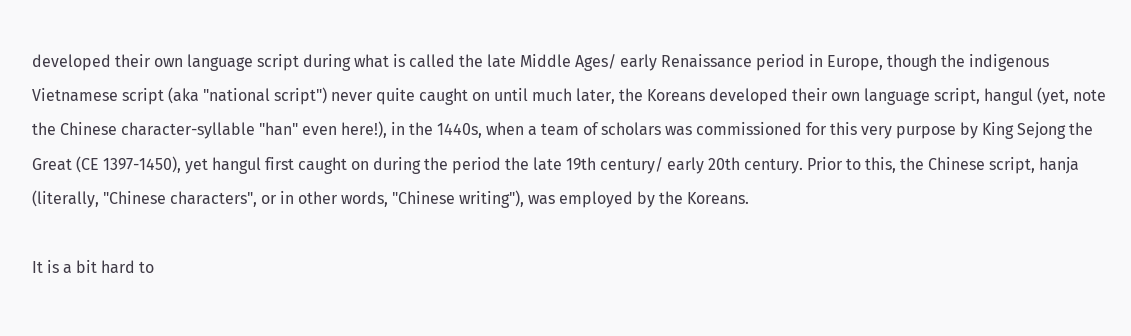developed their own language script during what is called the late Middle Ages/ early Renaissance period in Europe, though the indigenous Vietnamese script (aka "national script") never quite caught on until much later, the Koreans developed their own language script, hangul (yet, note the Chinese character-syllable "han" even here!), in the 1440s, when a team of scholars was commissioned for this very purpose by King Sejong the Great (CE 1397-1450), yet hangul first caught on during the period the late 19th century/ early 20th century. Prior to this, the Chinese script, hanja (literally, "Chinese characters", or in other words, "Chinese writing"), was employed by the Koreans.

It is a bit hard to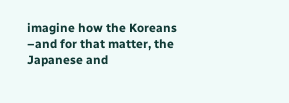imagine how the Koreans –and for that matter, the Japanese and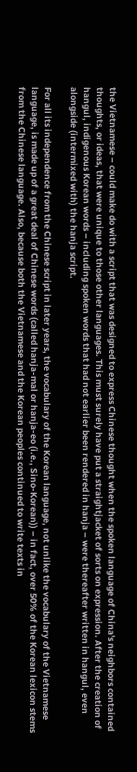the Vietnamese – could make do with a script that was designed to express Chinese thought when the spoken language of China's neighbors contained thoughts, or ideas, that were unique to those other languages. This must surely have put a straightjacket of sorts on expression. After the creation of hangul, indigenous Korean words – including spoken words that had not earlier been rendered in hanja – were thereafter written in hangul, even alongside (intermixed with) the hanja script.

For all its independence from the Chinese script in later years, the vocabulary of the Korean language, not unlike the vocabulary of the Vietnamese language, is made up of a great deal of Chinese words (called hanja-mal or hanja-eo (i.e., Sino-Korean)) – in fact, over 50% of the Korean lexicon stems from the Chinese language. Also, because both the Vietnamese and the Korean peoples continued to write texts in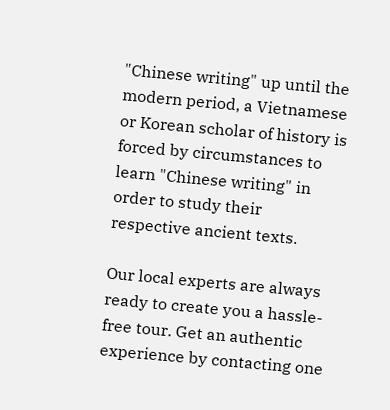"Chinese writing" up until the modern period, a Vietnamese or Korean scholar of history is forced by circumstances to learn "Chinese writing" in order to study their respective ancient texts.

Our local experts are always ready to create you a hassle-free tour. Get an authentic experience by contacting one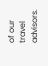of our travel advisors.